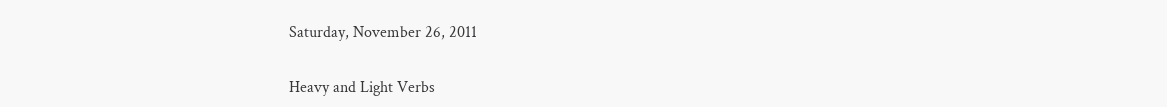Saturday, November 26, 2011

Heavy and Light Verbs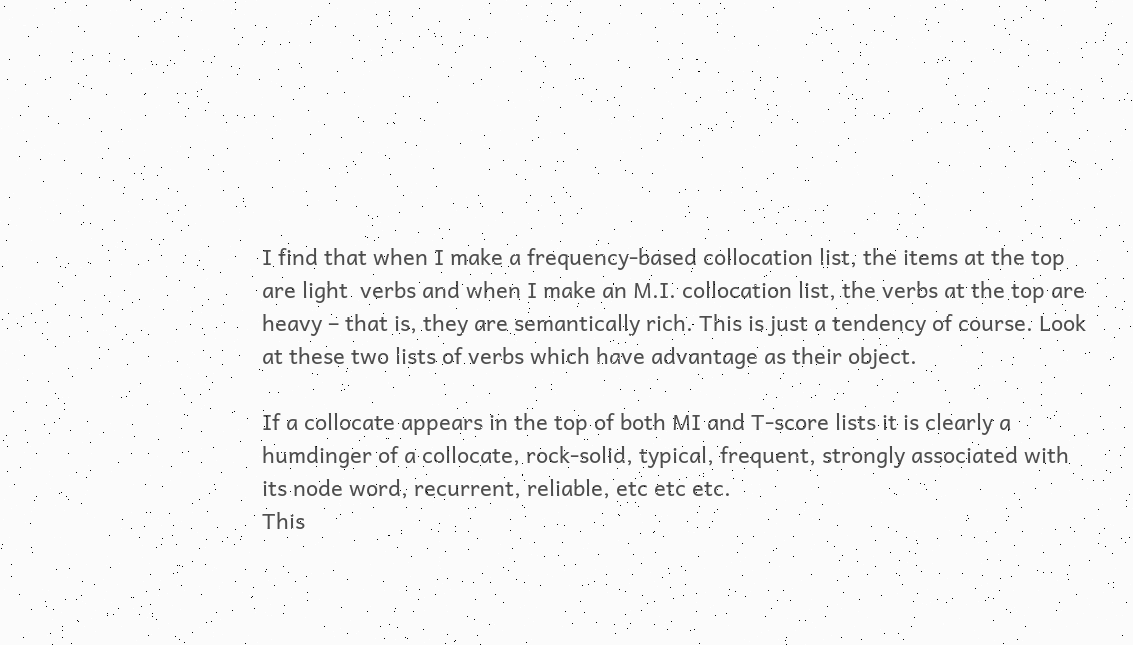I find that when I make a frequency-based collocation list, the items at the top are light  verbs and when I make an M.I. collocation list, the verbs at the top are heavy – that is, they are semantically rich. This is just a tendency of course. Look at these two lists of verbs which have advantage as their object.

If a collocate appears in the top of both MI and T-score lists it is clearly a humdinger of a collocate, rock-solid, typical, frequent, strongly associated with its node word, recurrent, reliable, etc etc etc.
This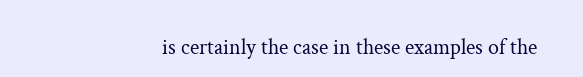is certainly the case in these examples of the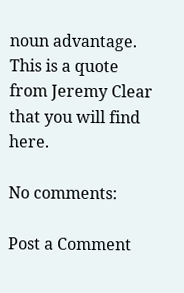noun advantage.
This is a quote from Jeremy Clear that you will find here.

No comments:

Post a Comment